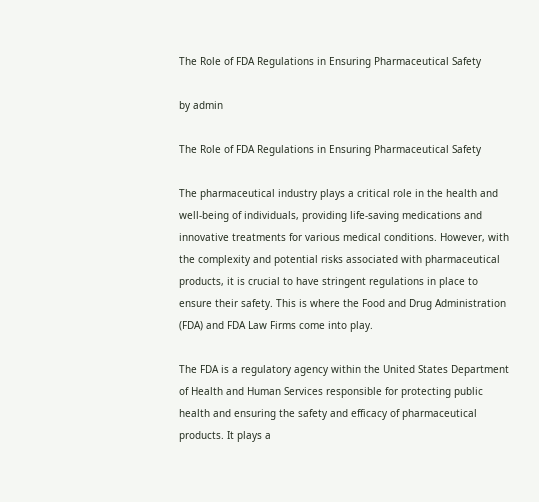The Role of FDA Regulations in Ensuring Pharmaceutical Safety

by admin

The Role of FDA Regulations in Ensuring Pharmaceutical Safety

The pharmaceutical industry plays a critical role in the health and well-being of individuals, providing life-saving medications and innovative treatments for various medical conditions. However, with the complexity and potential risks associated with pharmaceutical products, it is crucial to have stringent regulations in place to ensure their safety. This is where the Food and Drug Administration (FDA) and FDA Law Firms come into play.

The FDA is a regulatory agency within the United States Department of Health and Human Services responsible for protecting public health and ensuring the safety and efficacy of pharmaceutical products. It plays a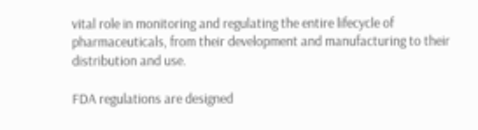vital role in monitoring and regulating the entire lifecycle of pharmaceuticals, from their development and manufacturing to their distribution and use.

FDA regulations are designed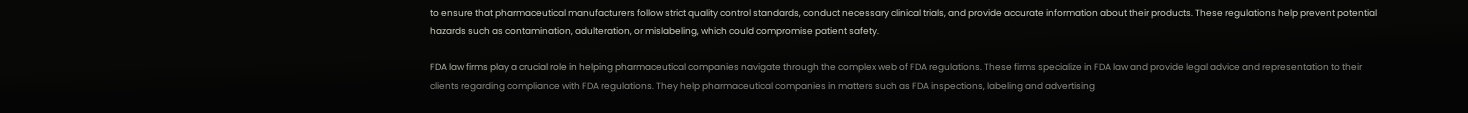to ensure that pharmaceutical manufacturers follow strict quality control standards, conduct necessary clinical trials, and provide accurate information about their products. These regulations help prevent potential hazards such as contamination, adulteration, or mislabeling, which could compromise patient safety.

FDA law firms play a crucial role in helping pharmaceutical companies navigate through the complex web of FDA regulations. These firms specialize in FDA law and provide legal advice and representation to their clients regarding compliance with FDA regulations. They help pharmaceutical companies in matters such as FDA inspections, labeling and advertising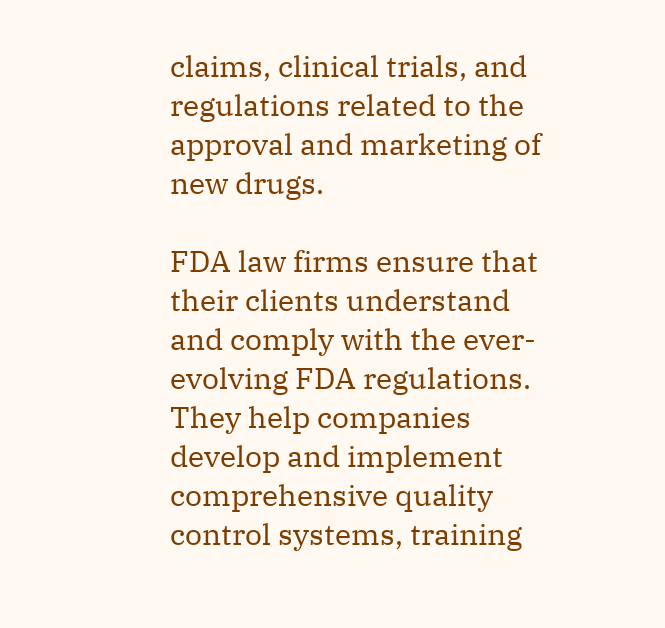claims, clinical trials, and regulations related to the approval and marketing of new drugs.

FDA law firms ensure that their clients understand and comply with the ever-evolving FDA regulations. They help companies develop and implement comprehensive quality control systems, training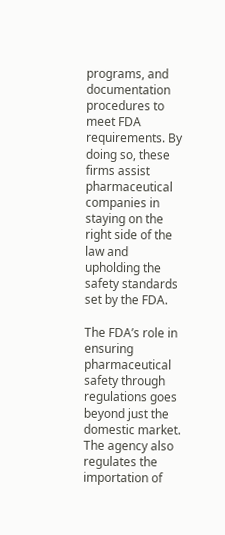programs, and documentation procedures to meet FDA requirements. By doing so, these firms assist pharmaceutical companies in staying on the right side of the law and upholding the safety standards set by the FDA.

The FDA’s role in ensuring pharmaceutical safety through regulations goes beyond just the domestic market. The agency also regulates the importation of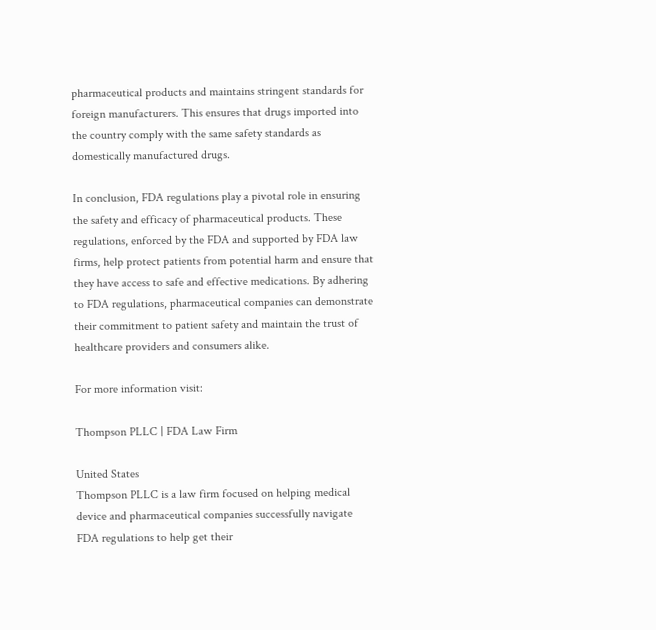pharmaceutical products and maintains stringent standards for foreign manufacturers. This ensures that drugs imported into the country comply with the same safety standards as domestically manufactured drugs.

In conclusion, FDA regulations play a pivotal role in ensuring the safety and efficacy of pharmaceutical products. These regulations, enforced by the FDA and supported by FDA law firms, help protect patients from potential harm and ensure that they have access to safe and effective medications. By adhering to FDA regulations, pharmaceutical companies can demonstrate their commitment to patient safety and maintain the trust of healthcare providers and consumers alike.

For more information visit:

Thompson PLLC | FDA Law Firm

United States
Thompson PLLC is a law firm focused on helping medical device and pharmaceutical companies successfully navigate FDA regulations to help get their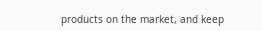products on the market, and keep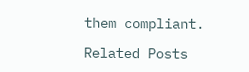them compliant.

Related Posts